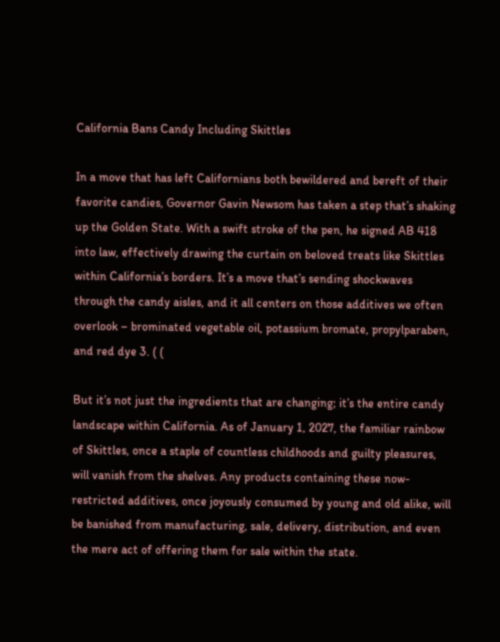California Bans Candy Including Skittles

In a move that has left Californians both bewildered and bereft of their favorite candies, Governor Gavin Newsom has taken a step that’s shaking up the Golden State. With a swift stroke of the pen, he signed AB 418 into law, effectively drawing the curtain on beloved treats like Skittles within California’s borders. It’s a move that’s sending shockwaves through the candy aisles, and it all centers on those additives we often overlook – brominated vegetable oil, potassium bromate, propylparaben, and red dye 3. ( (

But it’s not just the ingredients that are changing; it’s the entire candy landscape within California. As of January 1, 2027, the familiar rainbow of Skittles, once a staple of countless childhoods and guilty pleasures, will vanish from the shelves. Any products containing these now-restricted additives, once joyously consumed by young and old alike, will be banished from manufacturing, sale, delivery, distribution, and even the mere act of offering them for sale within the state.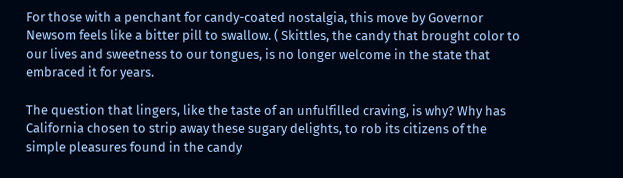For those with a penchant for candy-coated nostalgia, this move by Governor Newsom feels like a bitter pill to swallow. ( Skittles, the candy that brought color to our lives and sweetness to our tongues, is no longer welcome in the state that embraced it for years.

The question that lingers, like the taste of an unfulfilled craving, is why? Why has California chosen to strip away these sugary delights, to rob its citizens of the simple pleasures found in the candy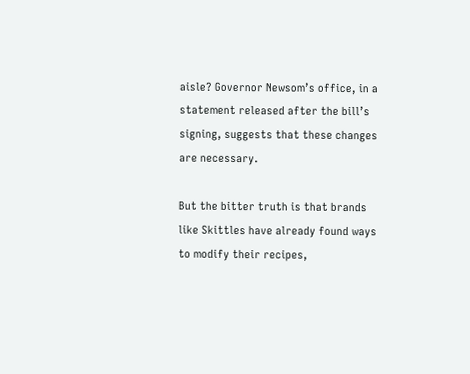aisle? Governor Newsom’s office, in a statement released after the bill’s signing, suggests that these changes are necessary.

But the bitter truth is that brands like Skittles have already found ways to modify their recipes,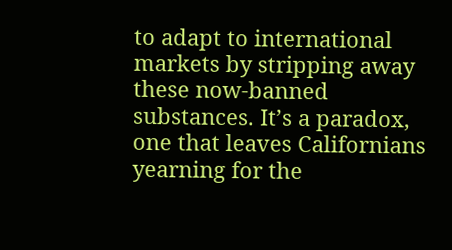to adapt to international markets by stripping away these now-banned substances. It’s a paradox, one that leaves Californians yearning for the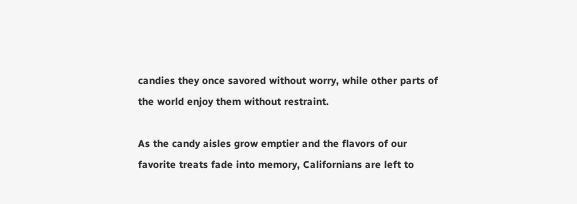candies they once savored without worry, while other parts of the world enjoy them without restraint.

As the candy aisles grow emptier and the flavors of our favorite treats fade into memory, Californians are left to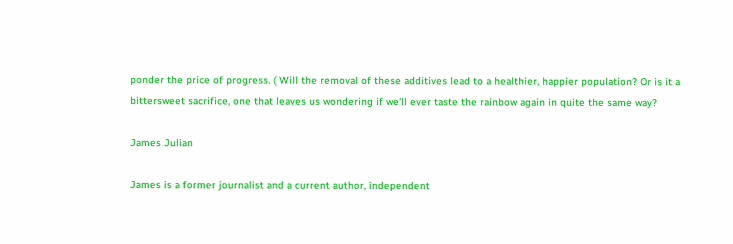ponder the price of progress. ( Will the removal of these additives lead to a healthier, happier population? Or is it a bittersweet sacrifice, one that leaves us wondering if we’ll ever taste the rainbow again in quite the same way?

James Julian

James is a former journalist and a current author, independent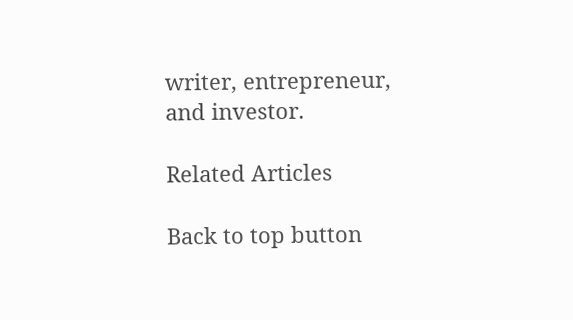writer, entrepreneur, and investor.

Related Articles

Back to top button